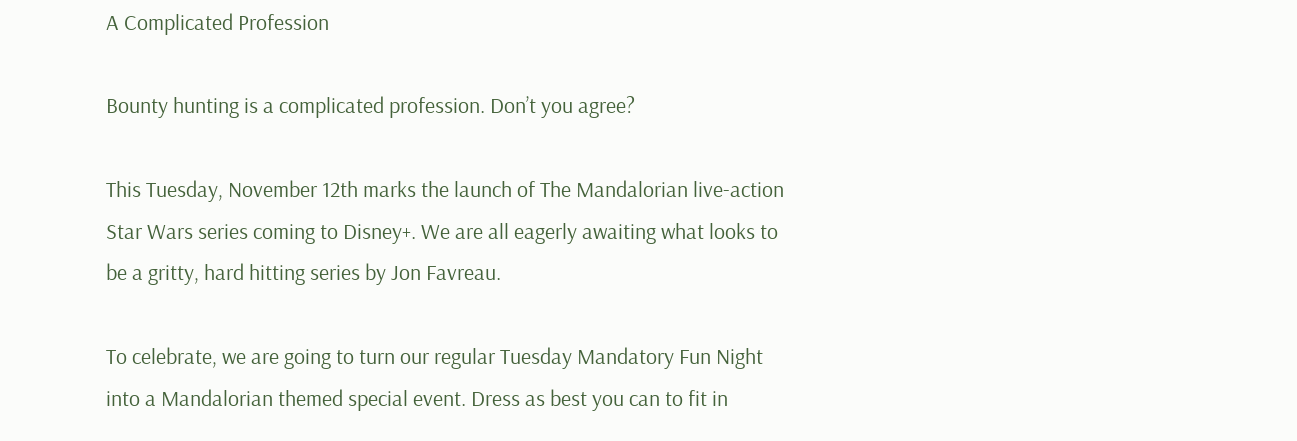A Complicated Profession

Bounty hunting is a complicated profession. Don’t you agree?

This Tuesday, November 12th marks the launch of The Mandalorian live-action Star Wars series coming to Disney+. We are all eagerly awaiting what looks to be a gritty, hard hitting series by Jon Favreau.

To celebrate, we are going to turn our regular Tuesday Mandatory Fun Night into a Mandalorian themed special event. Dress as best you can to fit in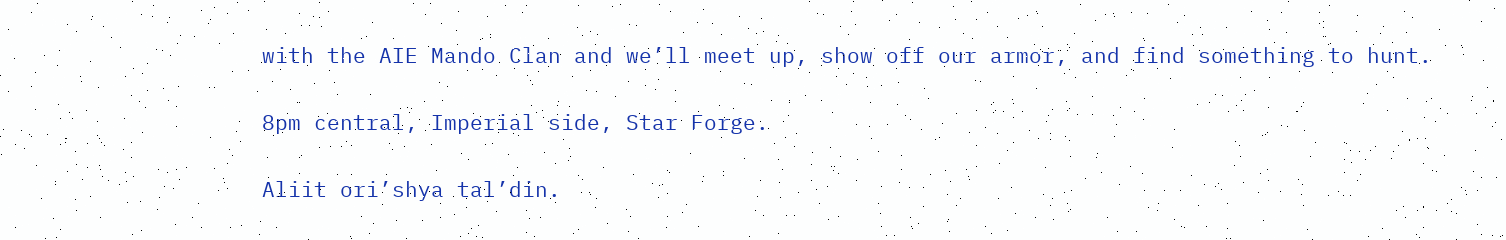with the AIE Mando Clan and we’ll meet up, show off our armor, and find something to hunt.

8pm central, Imperial side, Star Forge.

Aliit ori’shya tal’din.